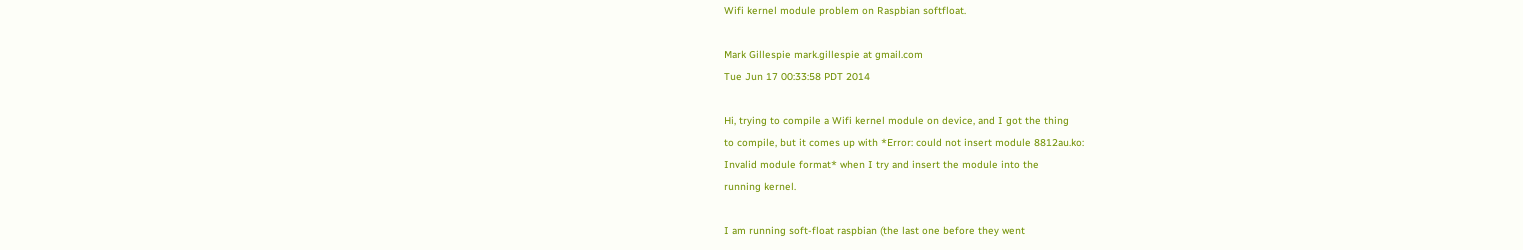Wifi kernel module problem on Raspbian softfloat.

Mark Gillespie mark.gillespie at gmail.com
Tue Jun 17 00:33:58 PDT 2014

Hi, trying to compile a Wifi kernel module on device, and I got the thing
to compile, but it comes up with *Error: could not insert module 8812au.ko:
Invalid module format* when I try and insert the module into the
running kernel.

I am running soft-float raspbian (the last one before they went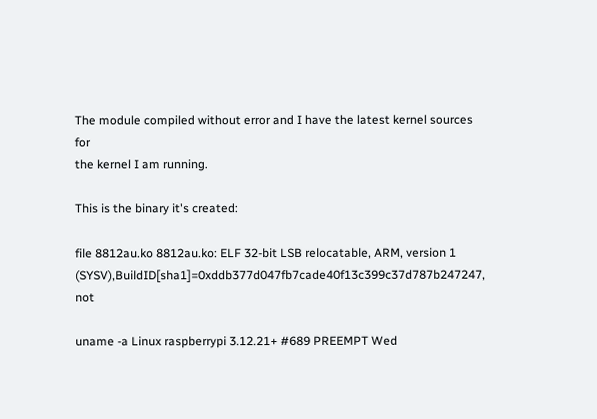The module compiled without error and I have the latest kernel sources for
the kernel I am running.

This is the binary it's created:

file 8812au.ko 8812au.ko: ELF 32-bit LSB relocatable, ARM, version 1
(SYSV),BuildID[sha1]=0xddb377d047fb7cade40f13c399c37d787b247247, not

uname -a Linux raspberrypi 3.12.21+ #689 PREEMPT Wed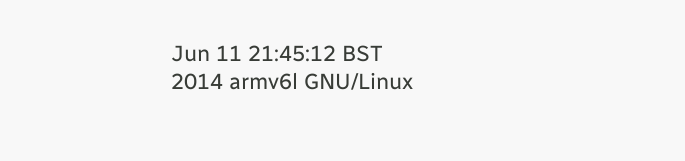Jun 11 21:45:12 BST
2014 armv6l GNU/Linux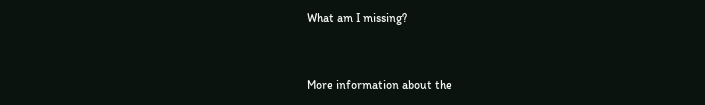What am I missing?


More information about the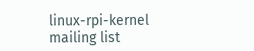linux-rpi-kernel mailing list